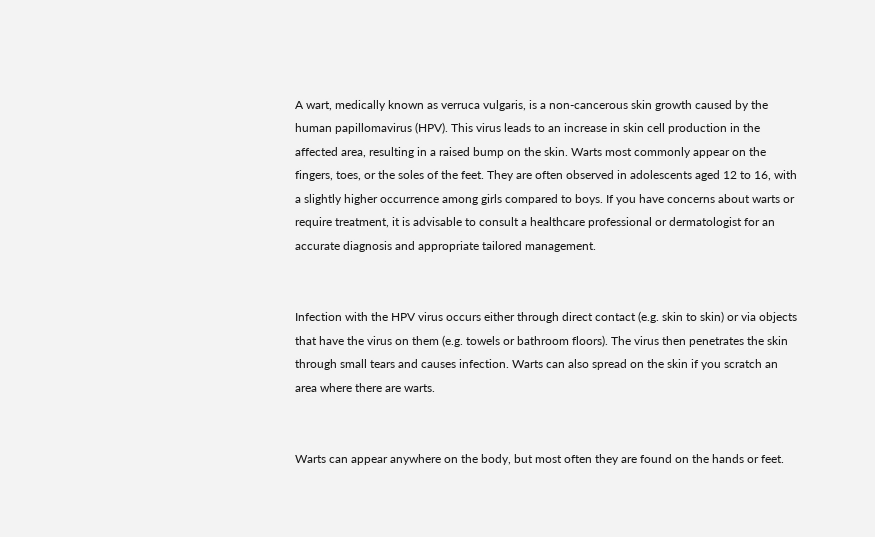A wart, medically known as verruca vulgaris, is a non-cancerous skin growth caused by the human papillomavirus (HPV). This virus leads to an increase in skin cell production in the affected area, resulting in a raised bump on the skin. Warts most commonly appear on the fingers, toes, or the soles of the feet. They are often observed in adolescents aged 12 to 16, with a slightly higher occurrence among girls compared to boys. If you have concerns about warts or require treatment, it is advisable to consult a healthcare professional or dermatologist for an accurate diagnosis and appropriate tailored management.


Infection with the HPV virus occurs either through direct contact (e.g. skin to skin) or via objects that have the virus on them (e.g. towels or bathroom floors). The virus then penetrates the skin through small tears and causes infection. Warts can also spread on the skin if you scratch an area where there are warts.


Warts can appear anywhere on the body, but most often they are found on the hands or feet.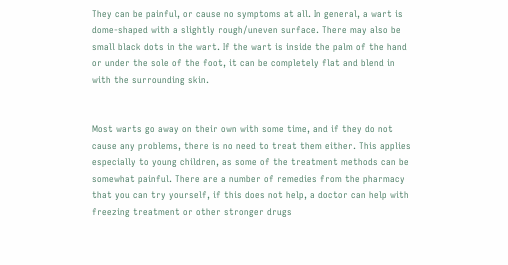They can be painful, or cause no symptoms at all. In general, a wart is dome-shaped with a slightly rough/uneven surface. There may also be small black dots in the wart. If the wart is inside the palm of the hand or under the sole of the foot, it can be completely flat and blend in with the surrounding skin.


Most warts go away on their own with some time, and if they do not cause any problems, there is no need to treat them either. This applies especially to young children, as some of the treatment methods can be somewhat painful. There are a number of remedies from the pharmacy that you can try yourself, if this does not help, a doctor can help with freezing treatment or other stronger drugs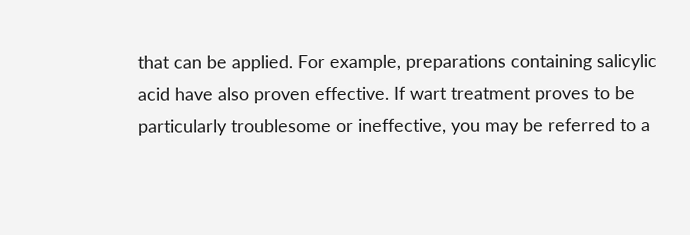that can be applied. For example, preparations containing salicylic acid have also proven effective. If wart treatment proves to be particularly troublesome or ineffective, you may be referred to a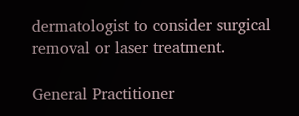dermatologist to consider surgical removal or laser treatment.

General Practitioner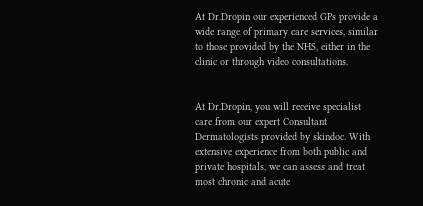At Dr.Dropin our experienced GPs provide a wide range of primary care services, similar to those provided by the NHS, either in the clinic or through video consultations.


At Dr.Dropin, you will receive specialist care from our expert Consultant Dermatologists provided by skindoc. With extensive experience from both public and private hospitals, we can assess and treat most chronic and acute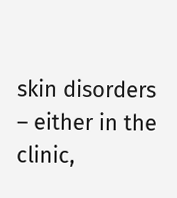skin disorders – either in the clinic,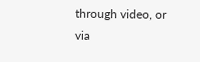through video, or via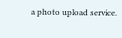a photo upload service.